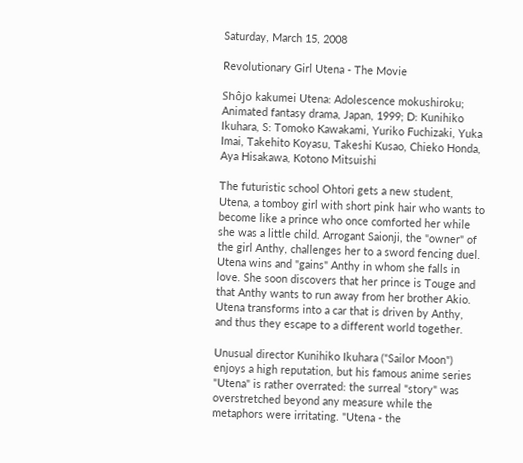Saturday, March 15, 2008

Revolutionary Girl Utena - The Movie

Shôjo kakumei Utena: Adolescence mokushiroku; Animated fantasy drama, Japan, 1999; D: Kunihiko Ikuhara, S: Tomoko Kawakami, Yuriko Fuchizaki, Yuka Imai, Takehito Koyasu, Takeshi Kusao, Chieko Honda, Aya Hisakawa, Kotono Mitsuishi

The futuristic school Ohtori gets a new student, Utena, a tomboy girl with short pink hair who wants to become like a prince who once comforted her while she was a little child. Arrogant Saionji, the "owner" of the girl Anthy, challenges her to a sword fencing duel. Utena wins and "gains" Anthy in whom she falls in love. She soon discovers that her prince is Touge and that Anthy wants to run away from her brother Akio. Utena transforms into a car that is driven by Anthy, and thus they escape to a different world together.

Unusual director Kunihiko Ikuhara ("Sailor Moon") enjoys a high reputation, but his famous anime series "Utena" is rather overrated: the surreal "story" was overstretched beyond any measure while the metaphors were irritating. "Utena - the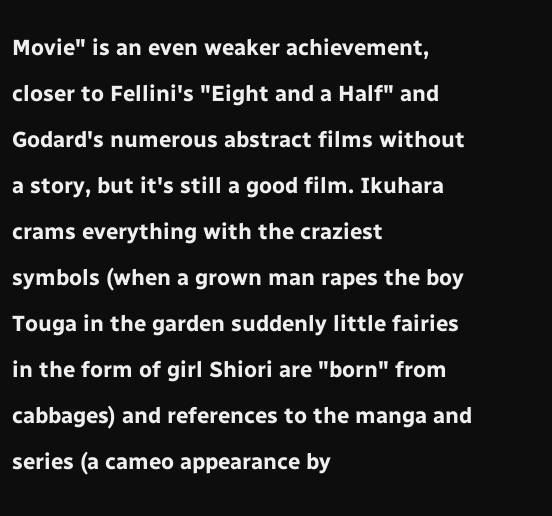Movie" is an even weaker achievement, closer to Fellini's "Eight and a Half" and Godard's numerous abstract films without a story, but it's still a good film. Ikuhara crams everything with the craziest symbols (when a grown man rapes the boy Touga in the garden suddenly little fairies in the form of girl Shiori are "born" from cabbages) and references to the manga and series (a cameo appearance by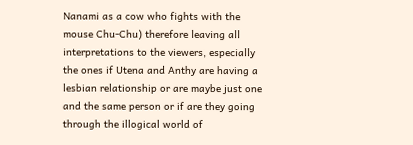Nanami as a cow who fights with the mouse Chu-Chu) therefore leaving all interpretations to the viewers, especially the ones if Utena and Anthy are having a lesbian relationship or are maybe just one and the same person or if are they going through the illogical world of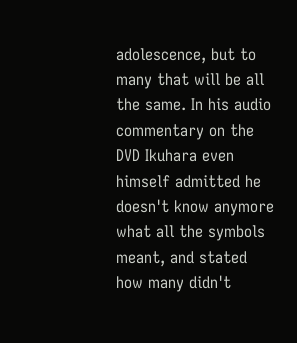adolescence, but to many that will be all the same. In his audio commentary on the DVD Ikuhara even himself admitted he doesn't know anymore what all the symbols meant, and stated how many didn't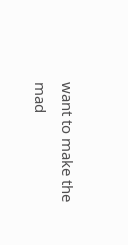want to make the mad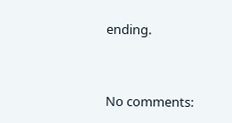ending.


No comments: